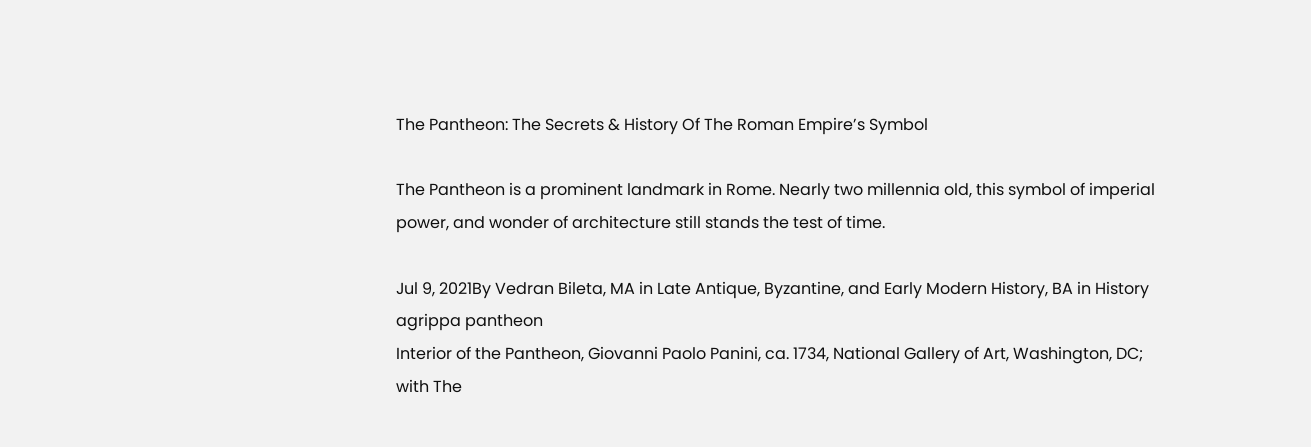The Pantheon: The Secrets & History Of The Roman Empire’s Symbol

The Pantheon is a prominent landmark in Rome. Nearly two millennia old, this symbol of imperial power, and wonder of architecture still stands the test of time.

Jul 9, 2021By Vedran Bileta, MA in Late Antique, Byzantine, and Early Modern History, BA in History
agrippa pantheon
Interior of the Pantheon, Giovanni Paolo Panini, ca. 1734, National Gallery of Art, Washington, DC; with The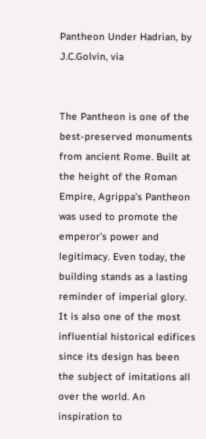Pantheon Under Hadrian, by J.C.Golvin, via


The Pantheon is one of the best-preserved monuments from ancient Rome. Built at the height of the Roman Empire, Agrippa’s Pantheon was used to promote the emperor’s power and legitimacy. Even today, the building stands as a lasting reminder of imperial glory. It is also one of the most influential historical edifices since its design has been the subject of imitations all over the world. An inspiration to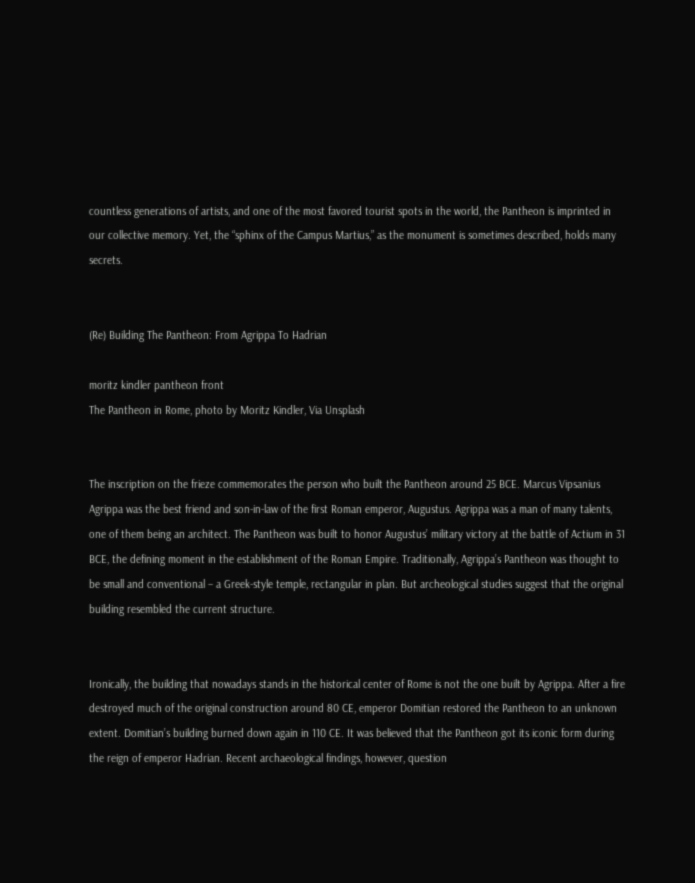countless generations of artists, and one of the most favored tourist spots in the world, the Pantheon is imprinted in our collective memory. Yet, the “sphinx of the Campus Martius,” as the monument is sometimes described, holds many secrets.


(Re) Building The Pantheon: From Agrippa To Hadrian

moritz kindler pantheon front
The Pantheon in Rome, photo by Moritz Kindler, Via Unsplash


The inscription on the frieze commemorates the person who built the Pantheon around 25 BCE. Marcus Vipsanius Agrippa was the best friend and son-in-law of the first Roman emperor, Augustus. Agrippa was a man of many talents, one of them being an architect. The Pantheon was built to honor Augustus’ military victory at the battle of Actium in 31 BCE, the defining moment in the establishment of the Roman Empire. Traditionally, Agrippa’s Pantheon was thought to be small and conventional – a Greek-style temple, rectangular in plan. But archeological studies suggest that the original building resembled the current structure.


Ironically, the building that nowadays stands in the historical center of Rome is not the one built by Agrippa. After a fire destroyed much of the original construction around 80 CE, emperor Domitian restored the Pantheon to an unknown extent. Domitian’s building burned down again in 110 CE. It was believed that the Pantheon got its iconic form during the reign of emperor Hadrian. Recent archaeological findings, however, question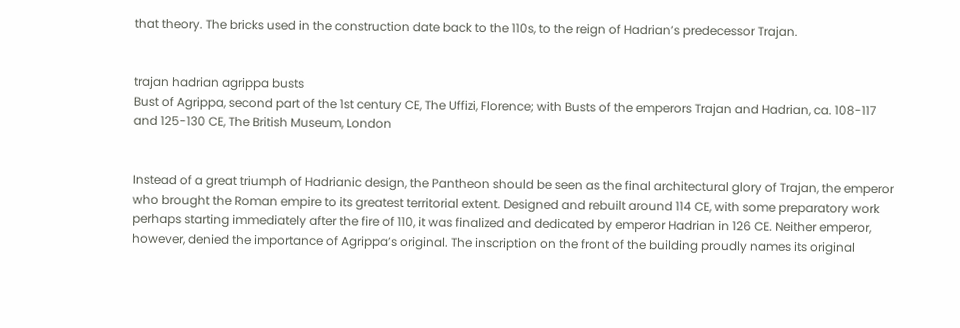that theory. The bricks used in the construction date back to the 110s, to the reign of Hadrian’s predecessor Trajan.


trajan hadrian agrippa busts
Bust of Agrippa, second part of the 1st century CE, The Uffizi, Florence; with Busts of the emperors Trajan and Hadrian, ca. 108-117 and 125-130 CE, The British Museum, London


Instead of a great triumph of Hadrianic design, the Pantheon should be seen as the final architectural glory of Trajan, the emperor who brought the Roman empire to its greatest territorial extent. Designed and rebuilt around 114 CE, with some preparatory work perhaps starting immediately after the fire of 110, it was finalized and dedicated by emperor Hadrian in 126 CE. Neither emperor, however, denied the importance of Agrippa’s original. The inscription on the front of the building proudly names its original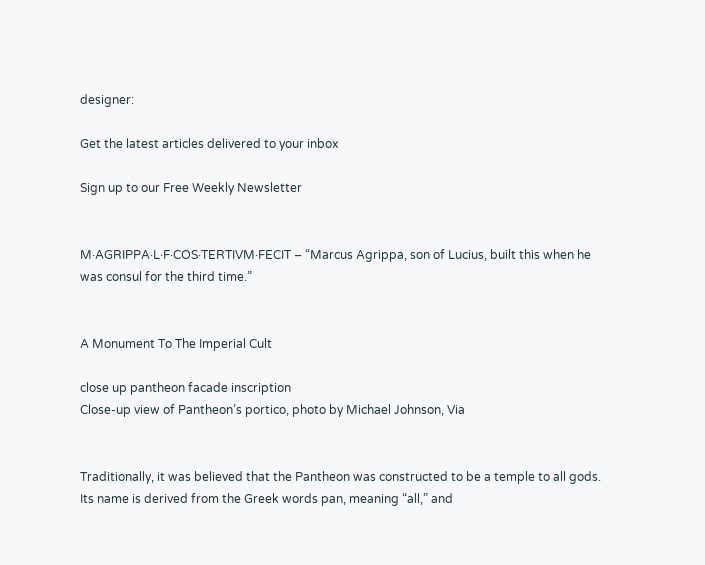designer:

Get the latest articles delivered to your inbox

Sign up to our Free Weekly Newsletter


M·AGRIPPA·L·F·COS·TERTIVM·FECIT – “Marcus Agrippa, son of Lucius, built this when he was consul for the third time.”


A Monument To The Imperial Cult

close up pantheon facade inscription
Close-up view of Pantheon’s portico, photo by Michael Johnson, Via


Traditionally, it was believed that the Pantheon was constructed to be a temple to all gods. Its name is derived from the Greek words pan, meaning “all,” and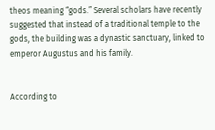theos meaning “gods.” Several scholars have recently suggested that instead of a traditional temple to the gods, the building was a dynastic sanctuary, linked to emperor Augustus and his family.


According to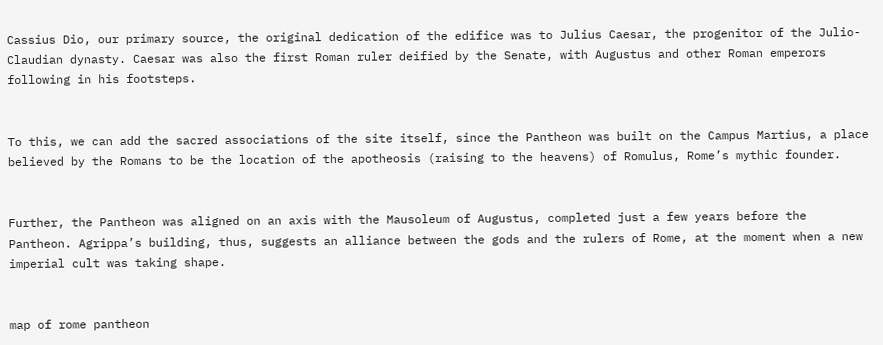Cassius Dio, our primary source, the original dedication of the edifice was to Julius Caesar, the progenitor of the Julio-Claudian dynasty. Caesar was also the first Roman ruler deified by the Senate, with Augustus and other Roman emperors following in his footsteps.


To this, we can add the sacred associations of the site itself, since the Pantheon was built on the Campus Martius, a place believed by the Romans to be the location of the apotheosis (raising to the heavens) of Romulus, Rome’s mythic founder.


Further, the Pantheon was aligned on an axis with the Mausoleum of Augustus, completed just a few years before the Pantheon. Agrippa’s building, thus, suggests an alliance between the gods and the rulers of Rome, at the moment when a new imperial cult was taking shape.


map of rome pantheon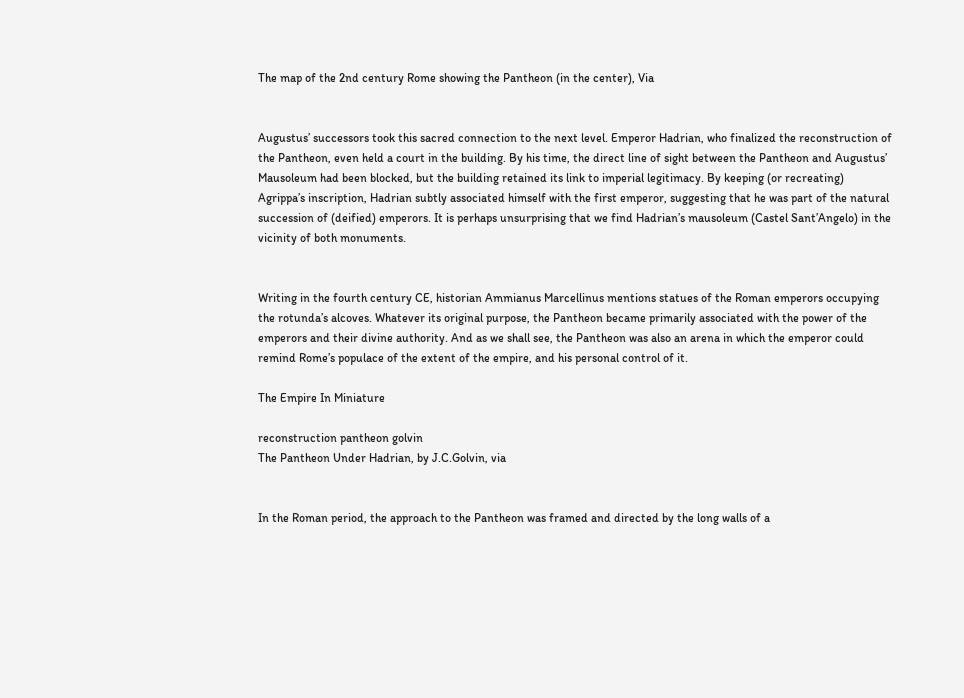The map of the 2nd century Rome showing the Pantheon (in the center), Via


Augustus’ successors took this sacred connection to the next level. Emperor Hadrian, who finalized the reconstruction of the Pantheon, even held a court in the building. By his time, the direct line of sight between the Pantheon and Augustus’ Mausoleum had been blocked, but the building retained its link to imperial legitimacy. By keeping (or recreating) Agrippa’s inscription, Hadrian subtly associated himself with the first emperor, suggesting that he was part of the natural succession of (deified) emperors. It is perhaps unsurprising that we find Hadrian’s mausoleum (Castel Sant’Angelo) in the vicinity of both monuments.


Writing in the fourth century CE, historian Ammianus Marcellinus mentions statues of the Roman emperors occupying the rotunda’s alcoves. Whatever its original purpose, the Pantheon became primarily associated with the power of the emperors and their divine authority. And as we shall see, the Pantheon was also an arena in which the emperor could remind Rome’s populace of the extent of the empire, and his personal control of it.

The Empire In Miniature

reconstruction pantheon golvin
The Pantheon Under Hadrian, by J.C.Golvin, via


In the Roman period, the approach to the Pantheon was framed and directed by the long walls of a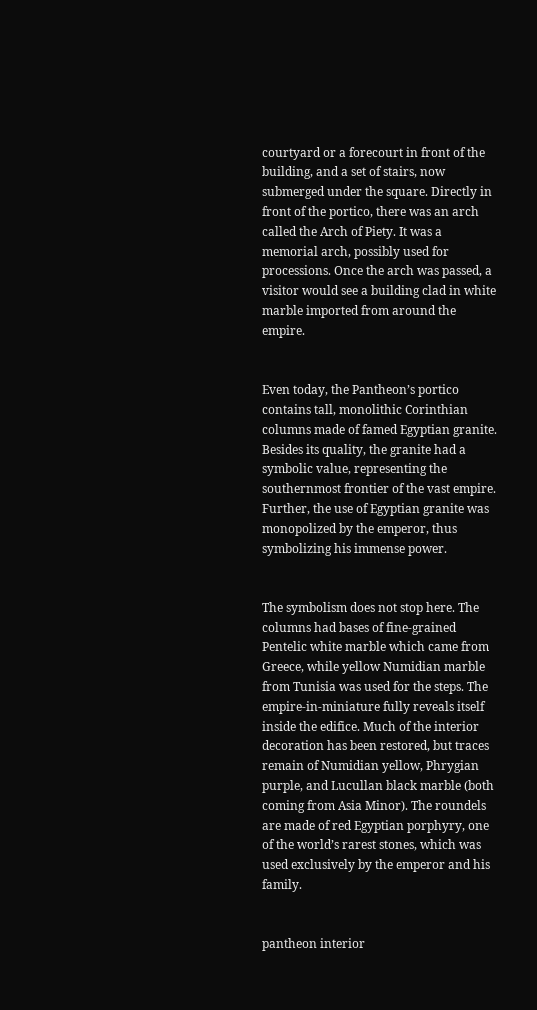courtyard or a forecourt in front of the building, and a set of stairs, now submerged under the square. Directly in front of the portico, there was an arch called the Arch of Piety. It was a memorial arch, possibly used for processions. Once the arch was passed, a visitor would see a building clad in white marble imported from around the empire.


Even today, the Pantheon’s portico contains tall, monolithic Corinthian columns made of famed Egyptian granite. Besides its quality, the granite had a symbolic value, representing the southernmost frontier of the vast empire. Further, the use of Egyptian granite was monopolized by the emperor, thus symbolizing his immense power.


The symbolism does not stop here. The columns had bases of fine-grained Pentelic white marble which came from Greece, while yellow Numidian marble from Tunisia was used for the steps. The empire-in-miniature fully reveals itself inside the edifice. Much of the interior decoration has been restored, but traces remain of Numidian yellow, Phrygian purple, and Lucullan black marble (both coming from Asia Minor). The roundels are made of red Egyptian porphyry, one of the world’s rarest stones, which was used exclusively by the emperor and his family.


pantheon interior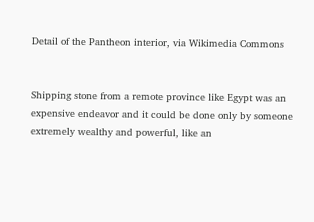Detail of the Pantheon interior, via Wikimedia Commons


Shipping stone from a remote province like Egypt was an expensive endeavor and it could be done only by someone extremely wealthy and powerful, like an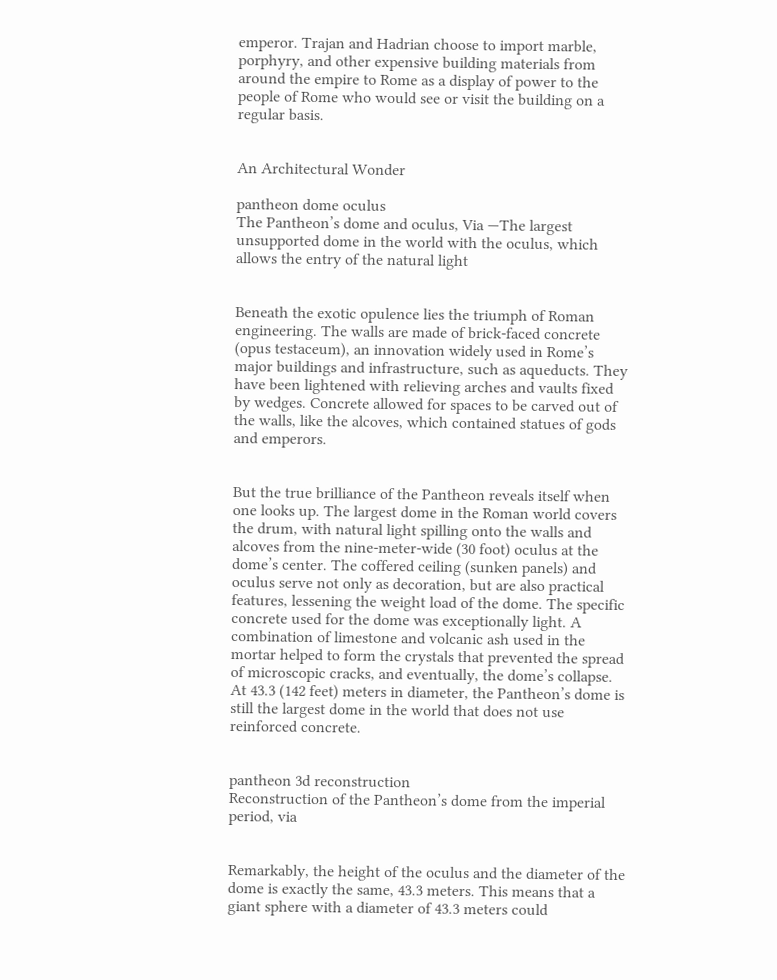emperor. Trajan and Hadrian choose to import marble, porphyry, and other expensive building materials from around the empire to Rome as a display of power to the people of Rome who would see or visit the building on a regular basis.


An Architectural Wonder

pantheon dome oculus
The Pantheon’s dome and oculus, Via —The largest unsupported dome in the world with the oculus, which allows the entry of the natural light


Beneath the exotic opulence lies the triumph of Roman engineering. The walls are made of brick-faced concrete (opus testaceum), an innovation widely used in Rome’s major buildings and infrastructure, such as aqueducts. They have been lightened with relieving arches and vaults fixed by wedges. Concrete allowed for spaces to be carved out of the walls, like the alcoves, which contained statues of gods and emperors.


But the true brilliance of the Pantheon reveals itself when one looks up. The largest dome in the Roman world covers the drum, with natural light spilling onto the walls and alcoves from the nine-meter-wide (30 foot) oculus at the dome’s center. The coffered ceiling (sunken panels) and oculus serve not only as decoration, but are also practical features, lessening the weight load of the dome. The specific concrete used for the dome was exceptionally light. A combination of limestone and volcanic ash used in the mortar helped to form the crystals that prevented the spread of microscopic cracks, and eventually, the dome’s collapse. At 43.3 (142 feet) meters in diameter, the Pantheon’s dome is still the largest dome in the world that does not use reinforced concrete.


pantheon 3d reconstruction
Reconstruction of the Pantheon’s dome from the imperial period, via


Remarkably, the height of the oculus and the diameter of the dome is exactly the same, 43.3 meters. This means that a giant sphere with a diameter of 43.3 meters could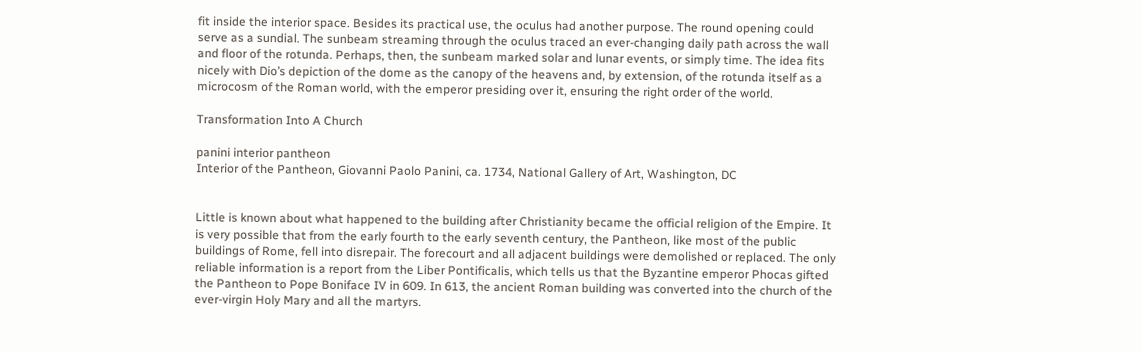fit inside the interior space. Besides its practical use, the oculus had another purpose. The round opening could serve as a sundial. The sunbeam streaming through the oculus traced an ever-changing daily path across the wall and floor of the rotunda. Perhaps, then, the sunbeam marked solar and lunar events, or simply time. The idea fits nicely with Dio’s depiction of the dome as the canopy of the heavens and, by extension, of the rotunda itself as a microcosm of the Roman world, with the emperor presiding over it, ensuring the right order of the world.

Transformation Into A Church

panini interior pantheon
Interior of the Pantheon, Giovanni Paolo Panini, ca. 1734, National Gallery of Art, Washington, DC


Little is known about what happened to the building after Christianity became the official religion of the Empire. It is very possible that from the early fourth to the early seventh century, the Pantheon, like most of the public buildings of Rome, fell into disrepair. The forecourt and all adjacent buildings were demolished or replaced. The only reliable information is a report from the Liber Pontificalis, which tells us that the Byzantine emperor Phocas gifted the Pantheon to Pope Boniface IV in 609. In 613, the ancient Roman building was converted into the church of the ever-virgin Holy Mary and all the martyrs.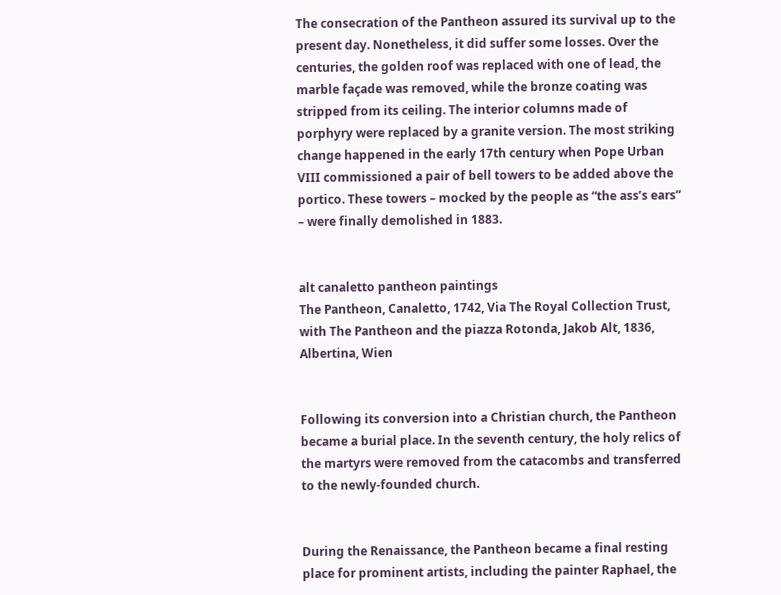The consecration of the Pantheon assured its survival up to the present day. Nonetheless, it did suffer some losses. Over the centuries, the golden roof was replaced with one of lead, the marble façade was removed, while the bronze coating was stripped from its ceiling. The interior columns made of porphyry were replaced by a granite version. The most striking change happened in the early 17th century when Pope Urban VIII commissioned a pair of bell towers to be added above the portico. These towers – mocked by the people as “the ass’s ears” – were finally demolished in 1883.


alt canaletto pantheon paintings
The Pantheon, Canaletto, 1742, Via The Royal Collection Trust, with The Pantheon and the piazza Rotonda, Jakob Alt, 1836, Albertina, Wien


Following its conversion into a Christian church, the Pantheon became a burial place. In the seventh century, the holy relics of the martyrs were removed from the catacombs and transferred to the newly-founded church.


During the Renaissance, the Pantheon became a final resting place for prominent artists, including the painter Raphael, the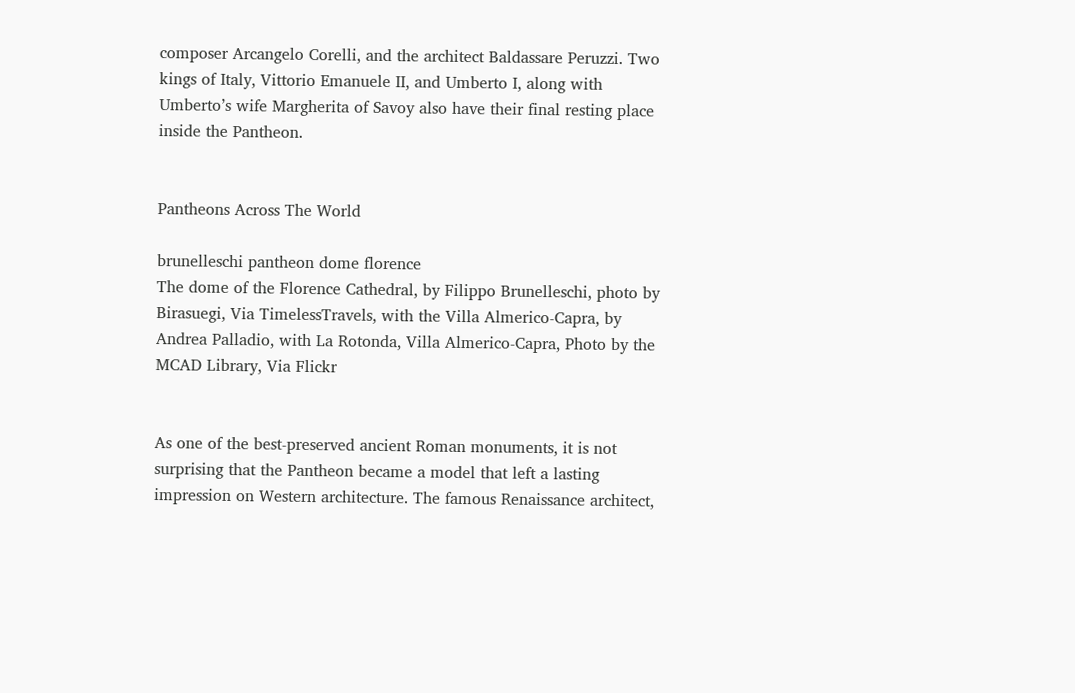composer Arcangelo Corelli, and the architect Baldassare Peruzzi. Two kings of Italy, Vittorio Emanuele II, and Umberto I, along with Umberto’s wife Margherita of Savoy also have their final resting place inside the Pantheon.


Pantheons Across The World

brunelleschi pantheon dome florence
The dome of the Florence Cathedral, by Filippo Brunelleschi, photo by Birasuegi, Via TimelessTravels, with the Villa Almerico-Capra, by Andrea Palladio, with La Rotonda, Villa Almerico-Capra, Photo by the MCAD Library, Via Flickr


As one of the best-preserved ancient Roman monuments, it is not surprising that the Pantheon became a model that left a lasting impression on Western architecture. The famous Renaissance architect,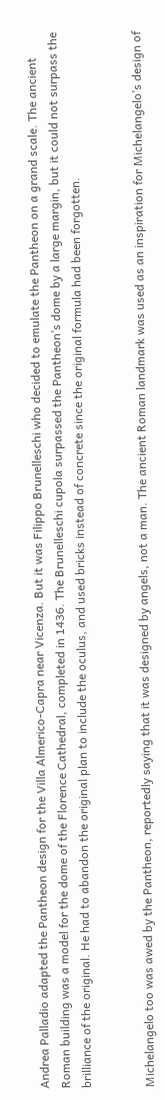Andrea Palladio adapted the Pantheon design for the Villa Almerico-Capra near Vicenza. But it was Filippo Brunelleschi who decided to emulate the Pantheon on a grand scale. The ancient Roman building was a model for the dome of the Florence Cathedral, completed in 1436. The Brunelleschi cupola surpassed the Pantheon’s dome by a large margin, but it could not surpass the brilliance of the original. He had to abandon the original plan to include the oculus, and used bricks instead of concrete since the original formula had been forgotten.


Michelangelo too was awed by the Pantheon, reportedly saying that it was designed by angels, not a man. The ancient Roman landmark was used as an inspiration for Michelangelo’s design of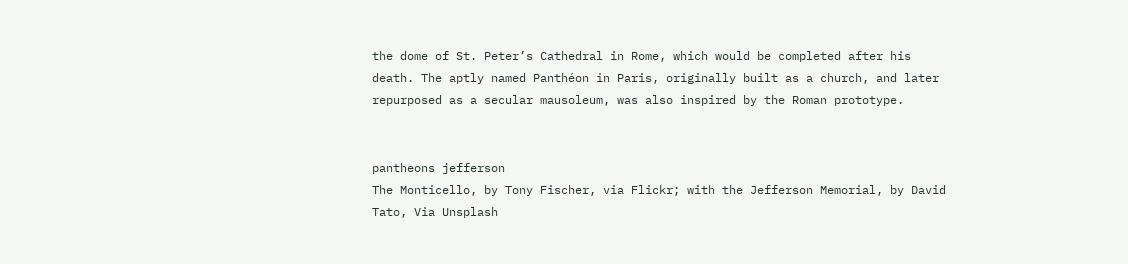the dome of St. Peter’s Cathedral in Rome, which would be completed after his death. The aptly named Panthéon in Paris, originally built as a church, and later repurposed as a secular mausoleum, was also inspired by the Roman prototype.


pantheons jefferson
The Monticello, by Tony Fischer, via Flickr; with the Jefferson Memorial, by David Tato, Via Unsplash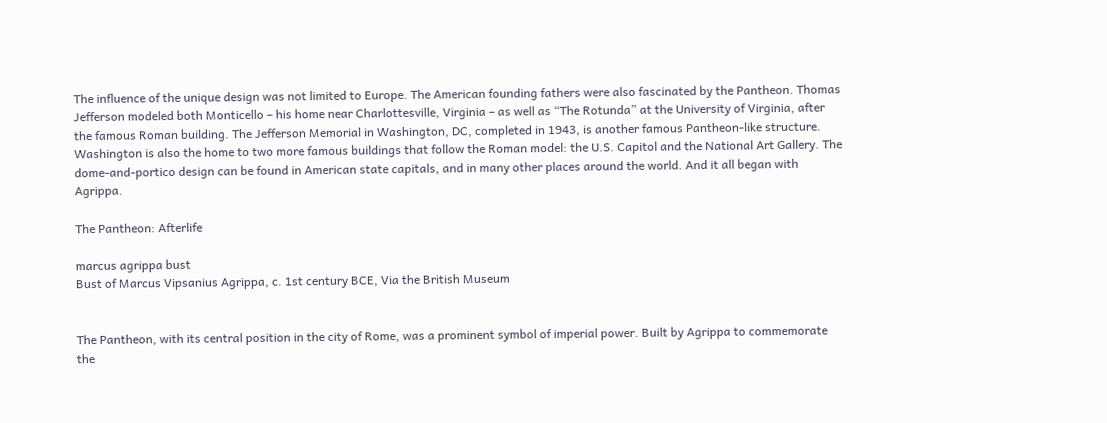The influence of the unique design was not limited to Europe. The American founding fathers were also fascinated by the Pantheon. Thomas Jefferson modeled both Monticello – his home near Charlottesville, Virginia – as well as “The Rotunda” at the University of Virginia, after the famous Roman building. The Jefferson Memorial in Washington, DC, completed in 1943, is another famous Pantheon-like structure. Washington is also the home to two more famous buildings that follow the Roman model: the U.S. Capitol and the National Art Gallery. The dome-and-portico design can be found in American state capitals, and in many other places around the world. And it all began with Agrippa.

The Pantheon: Afterlife

marcus agrippa bust
Bust of Marcus Vipsanius Agrippa, c. 1st century BCE, Via the British Museum


The Pantheon, with its central position in the city of Rome, was a prominent symbol of imperial power. Built by Agrippa to commemorate the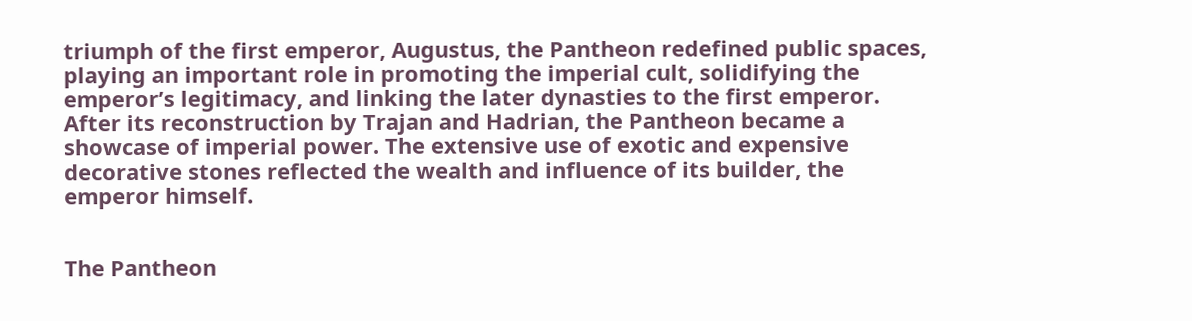triumph of the first emperor, Augustus, the Pantheon redefined public spaces, playing an important role in promoting the imperial cult, solidifying the emperor’s legitimacy, and linking the later dynasties to the first emperor. After its reconstruction by Trajan and Hadrian, the Pantheon became a showcase of imperial power. The extensive use of exotic and expensive decorative stones reflected the wealth and influence of its builder, the emperor himself.


The Pantheon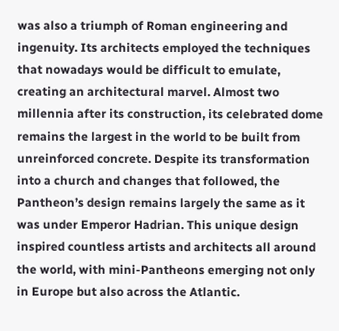was also a triumph of Roman engineering and ingenuity. Its architects employed the techniques that nowadays would be difficult to emulate, creating an architectural marvel. Almost two millennia after its construction, its celebrated dome remains the largest in the world to be built from unreinforced concrete. Despite its transformation into a church and changes that followed, the Pantheon’s design remains largely the same as it was under Emperor Hadrian. This unique design inspired countless artists and architects all around the world, with mini-Pantheons emerging not only in Europe but also across the Atlantic.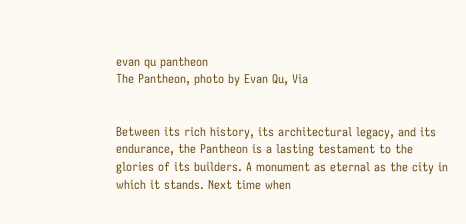evan qu pantheon
The Pantheon, photo by Evan Qu, Via


Between its rich history, its architectural legacy, and its endurance, the Pantheon is a lasting testament to the glories of its builders. A monument as eternal as the city in which it stands. Next time when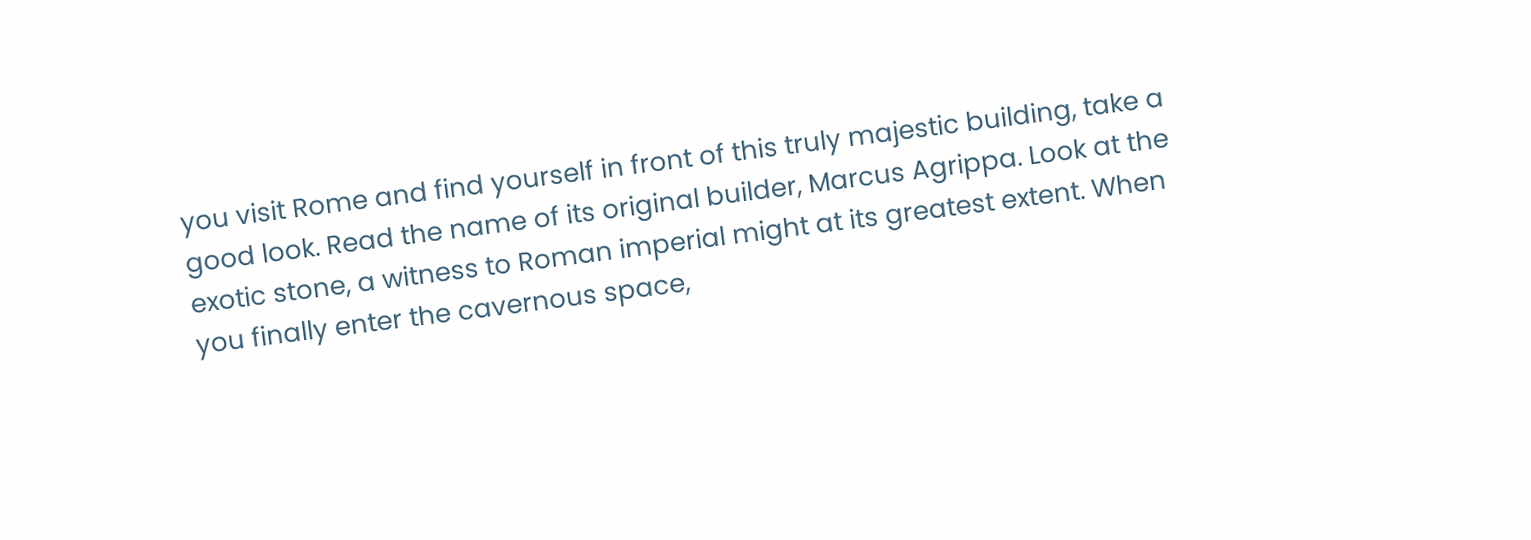you visit Rome and find yourself in front of this truly majestic building, take a good look. Read the name of its original builder, Marcus Agrippa. Look at the exotic stone, a witness to Roman imperial might at its greatest extent. When you finally enter the cavernous space,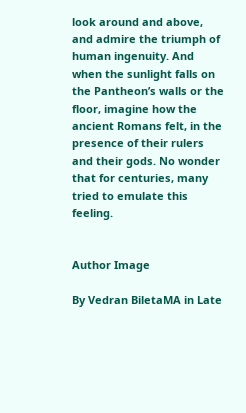look around and above, and admire the triumph of human ingenuity. And when the sunlight falls on the Pantheon’s walls or the floor, imagine how the ancient Romans felt, in the presence of their rulers and their gods. No wonder that for centuries, many tried to emulate this feeling.


Author Image

By Vedran BiletaMA in Late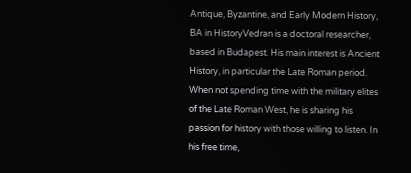Antique, Byzantine, and Early Modern History, BA in HistoryVedran is a doctoral researcher, based in Budapest. His main interest is Ancient History, in particular the Late Roman period. When not spending time with the military elites of the Late Roman West, he is sharing his passion for history with those willing to listen. In his free time,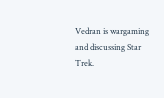Vedran is wargaming and discussing Star Trek.